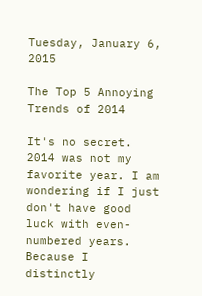Tuesday, January 6, 2015

The Top 5 Annoying Trends of 2014

It's no secret. 2014 was not my favorite year. I am wondering if I just don't have good luck with even-numbered years. Because I distinctly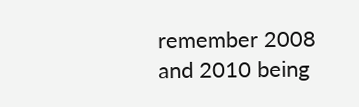remember 2008 and 2010 being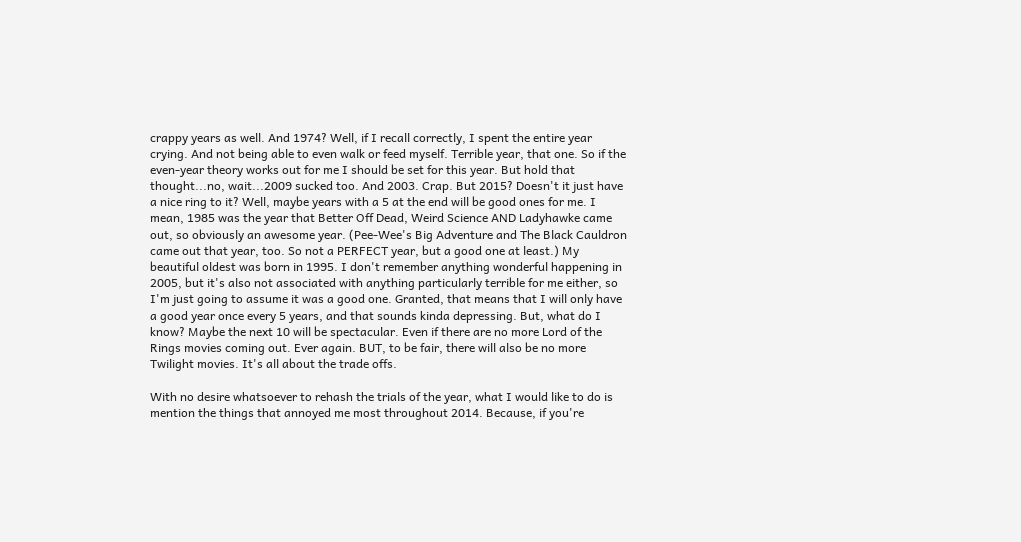crappy years as well. And 1974? Well, if I recall correctly, I spent the entire year crying. And not being able to even walk or feed myself. Terrible year, that one. So if the even-year theory works out for me I should be set for this year. But hold that thought...no, wait...2009 sucked too. And 2003. Crap. But 2015? Doesn't it just have a nice ring to it? Well, maybe years with a 5 at the end will be good ones for me. I mean, 1985 was the year that Better Off Dead, Weird Science AND Ladyhawke came out, so obviously an awesome year. (Pee-Wee's Big Adventure and The Black Cauldron came out that year, too. So not a PERFECT year, but a good one at least.) My beautiful oldest was born in 1995. I don't remember anything wonderful happening in 2005, but it's also not associated with anything particularly terrible for me either, so I'm just going to assume it was a good one. Granted, that means that I will only have a good year once every 5 years, and that sounds kinda depressing. But, what do I know? Maybe the next 10 will be spectacular. Even if there are no more Lord of the Rings movies coming out. Ever again. BUT, to be fair, there will also be no more Twilight movies. It's all about the trade offs.

With no desire whatsoever to rehash the trials of the year, what I would like to do is mention the things that annoyed me most throughout 2014. Because, if you're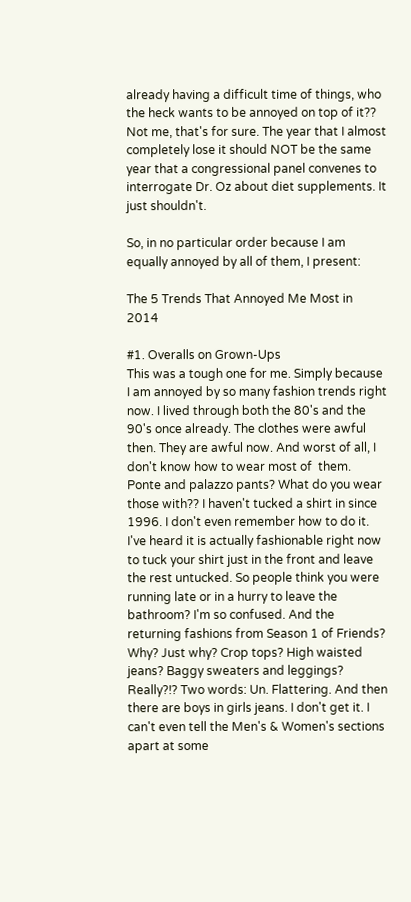already having a difficult time of things, who the heck wants to be annoyed on top of it?? Not me, that's for sure. The year that I almost completely lose it should NOT be the same year that a congressional panel convenes to interrogate Dr. Oz about diet supplements. It just shouldn't.

So, in no particular order because I am equally annoyed by all of them, I present:

The 5 Trends That Annoyed Me Most in 2014

#1. Overalls on Grown-Ups
This was a tough one for me. Simply because I am annoyed by so many fashion trends right now. I lived through both the 80's and the 90's once already. The clothes were awful then. They are awful now. And worst of all, I don't know how to wear most of  them. Ponte and palazzo pants? What do you wear those with?? I haven't tucked a shirt in since 1996. I don't even remember how to do it. I've heard it is actually fashionable right now to tuck your shirt just in the front and leave the rest untucked. So people think you were running late or in a hurry to leave the bathroom? I'm so confused. And the returning fashions from Season 1 of Friends? Why? Just why? Crop tops? High waisted jeans? Baggy sweaters and leggings? Really?!? Two words: Un. Flattering. And then there are boys in girls jeans. I don't get it. I can't even tell the Men's & Women's sections apart at some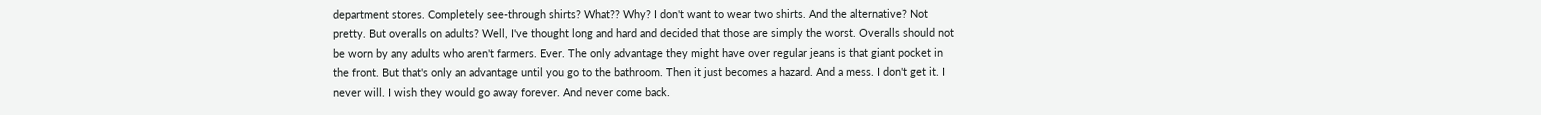department stores. Completely see-through shirts? What?? Why? I don't want to wear two shirts. And the alternative? Not pretty. But overalls on adults? Well, I've thought long and hard and decided that those are simply the worst. Overalls should not be worn by any adults who aren't farmers. Ever. The only advantage they might have over regular jeans is that giant pocket in the front. But that's only an advantage until you go to the bathroom. Then it just becomes a hazard. And a mess. I don't get it. I never will. I wish they would go away forever. And never come back.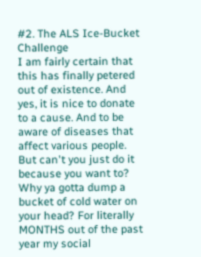#2. The ALS Ice-Bucket Challenge
I am fairly certain that this has finally petered out of existence. And yes, it is nice to donate to a cause. And to be aware of diseases that affect various people. But can't you just do it because you want to? Why ya gotta dump a bucket of cold water on your head? For literally MONTHS out of the past year my social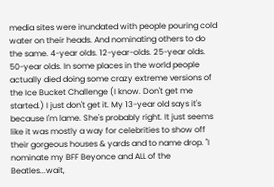media sites were inundated with people pouring cold water on their heads. And nominating others to do the same. 4-year olds. 12-year-olds. 25-year olds. 50-year olds. In some places in the world people actually died doing some crazy extreme versions of the Ice Bucket Challenge (I know. Don't get me started.) I just don't get it. My 13-year old says it's because I'm lame. She's probably right. It just seems like it was mostly a way for celebrities to show off their gorgeous houses & yards and to name drop. "I nominate my BFF Beyonce and ALL of the Beatles...wait,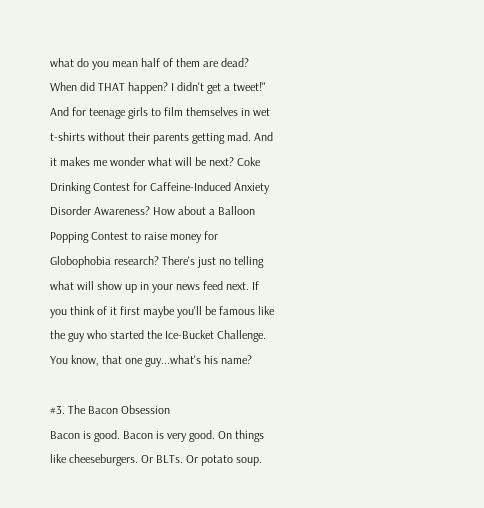what do you mean half of them are dead? When did THAT happen? I didn't get a tweet!" And for teenage girls to film themselves in wet t-shirts without their parents getting mad. And it makes me wonder what will be next? Coke Drinking Contest for Caffeine-Induced Anxiety Disorder Awareness? How about a Balloon Popping Contest to raise money for Globophobia research? There's just no telling what will show up in your news feed next. If you think of it first maybe you'll be famous like the guy who started the Ice-Bucket Challenge. You know, that one guy...what's his name?

#3. The Bacon Obsession
Bacon is good. Bacon is very good. On things like cheeseburgers. Or BLTs. Or potato soup.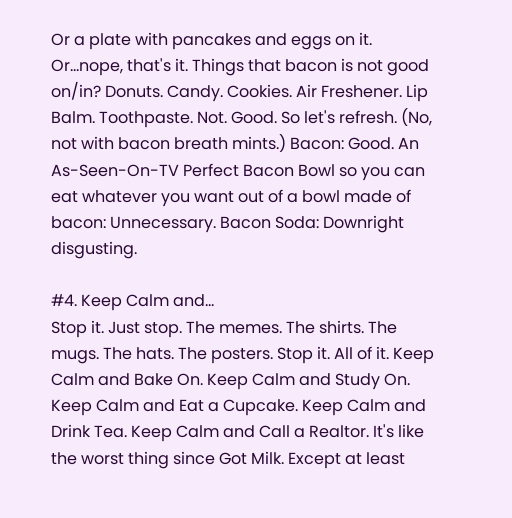Or a plate with pancakes and eggs on it. Or...nope, that's it. Things that bacon is not good on/in? Donuts. Candy. Cookies. Air Freshener. Lip Balm. Toothpaste. Not. Good. So let's refresh. (No, not with bacon breath mints.) Bacon: Good. An As-Seen-On-TV Perfect Bacon Bowl so you can eat whatever you want out of a bowl made of bacon: Unnecessary. Bacon Soda: Downright disgusting.

#4. Keep Calm and...
Stop it. Just stop. The memes. The shirts. The mugs. The hats. The posters. Stop it. All of it. Keep Calm and Bake On. Keep Calm and Study On. Keep Calm and Eat a Cupcake. Keep Calm and Drink Tea. Keep Calm and Call a Realtor. It's like the worst thing since Got Milk. Except at least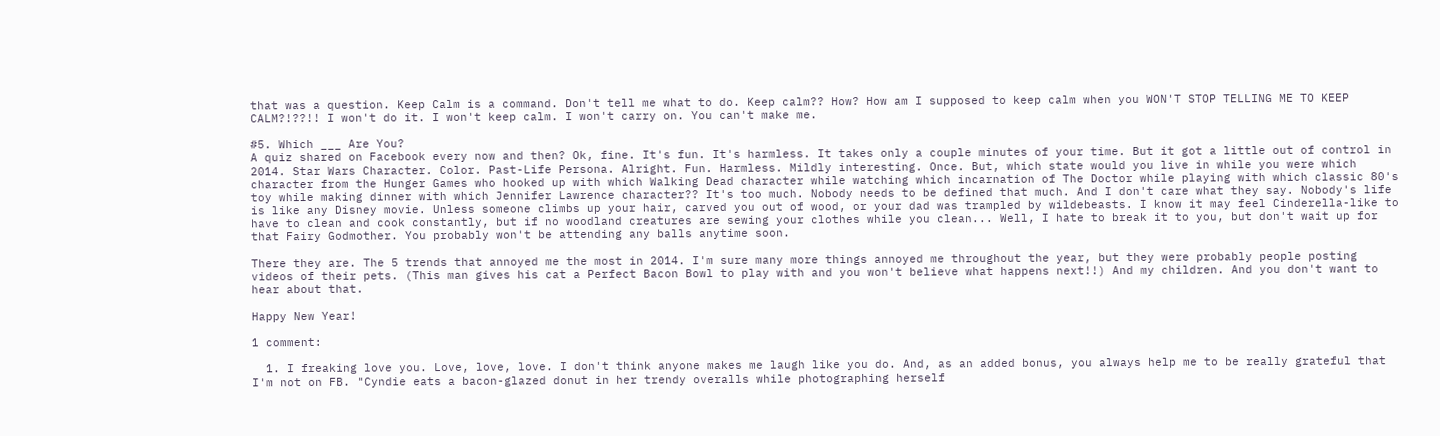that was a question. Keep Calm is a command. Don't tell me what to do. Keep calm?? How? How am I supposed to keep calm when you WON'T STOP TELLING ME TO KEEP CALM?!??!! I won't do it. I won't keep calm. I won't carry on. You can't make me.

#5. Which ___ Are You?
A quiz shared on Facebook every now and then? Ok, fine. It's fun. It's harmless. It takes only a couple minutes of your time. But it got a little out of control in 2014. Star Wars Character. Color. Past-Life Persona. Alright. Fun. Harmless. Mildly interesting. Once. But, which state would you live in while you were which character from the Hunger Games who hooked up with which Walking Dead character while watching which incarnation of The Doctor while playing with which classic 80's toy while making dinner with which Jennifer Lawrence character?? It's too much. Nobody needs to be defined that much. And I don't care what they say. Nobody's life is like any Disney movie. Unless someone climbs up your hair, carved you out of wood, or your dad was trampled by wildebeasts. I know it may feel Cinderella-like to have to clean and cook constantly, but if no woodland creatures are sewing your clothes while you clean... Well, I hate to break it to you, but don't wait up for that Fairy Godmother. You probably won't be attending any balls anytime soon.

There they are. The 5 trends that annoyed me the most in 2014. I'm sure many more things annoyed me throughout the year, but they were probably people posting videos of their pets. (This man gives his cat a Perfect Bacon Bowl to play with and you won't believe what happens next!!) And my children. And you don't want to hear about that.

Happy New Year!

1 comment:

  1. I freaking love you. Love, love, love. I don't think anyone makes me laugh like you do. And, as an added bonus, you always help me to be really grateful that I'm not on FB. "Cyndie eats a bacon-glazed donut in her trendy overalls while photographing herself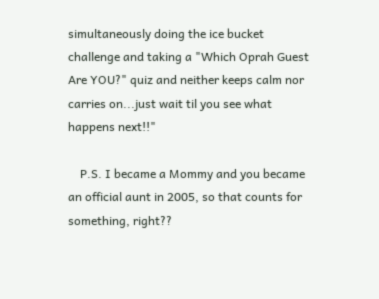simultaneously doing the ice bucket challenge and taking a "Which Oprah Guest Are YOU?" quiz and neither keeps calm nor carries on...just wait til you see what happens next!!"

    P.S. I became a Mommy and you became an official aunt in 2005, so that counts for something, right??